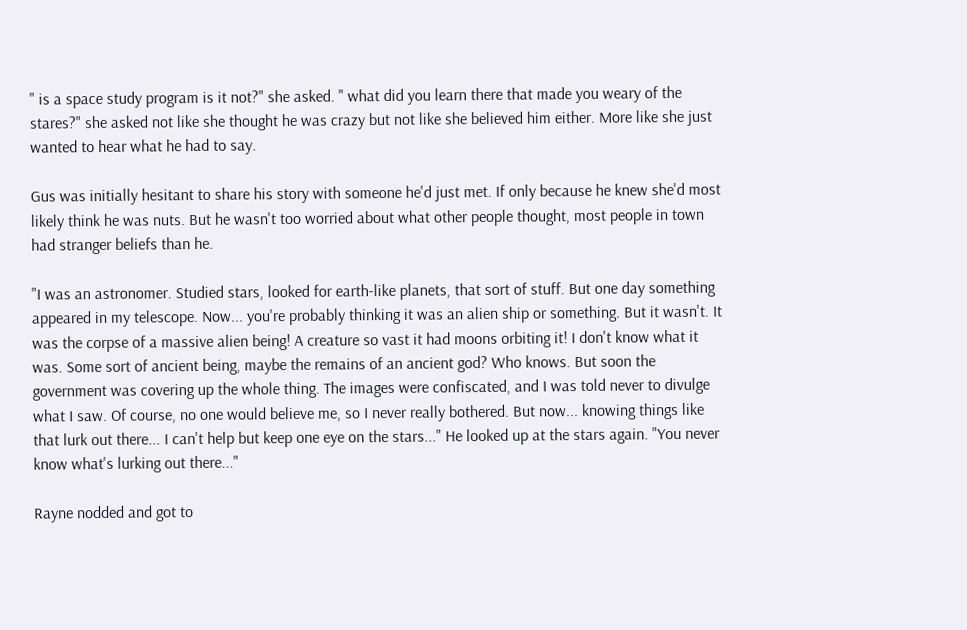" is a space study program is it not?" she asked. " what did you learn there that made you weary of the stares?" she asked not like she thought he was crazy but not like she believed him either. More like she just wanted to hear what he had to say.

Gus was initially hesitant to share his story with someone he'd just met. If only because he knew she'd most likely think he was nuts. But he wasn't too worried about what other people thought, most people in town had stranger beliefs than he.

"I was an astronomer. Studied stars, looked for earth-like planets, that sort of stuff. But one day something appeared in my telescope. Now... you're probably thinking it was an alien ship or something. But it wasn't. It was the corpse of a massive alien being! A creature so vast it had moons orbiting it! I don't know what it was. Some sort of ancient being, maybe the remains of an ancient god? Who knows. But soon the government was covering up the whole thing. The images were confiscated, and I was told never to divulge what I saw. Of course, no one would believe me, so I never really bothered. But now... knowing things like that lurk out there... I can't help but keep one eye on the stars..." He looked up at the stars again. "You never know what's lurking out there..."

Rayne nodded and got to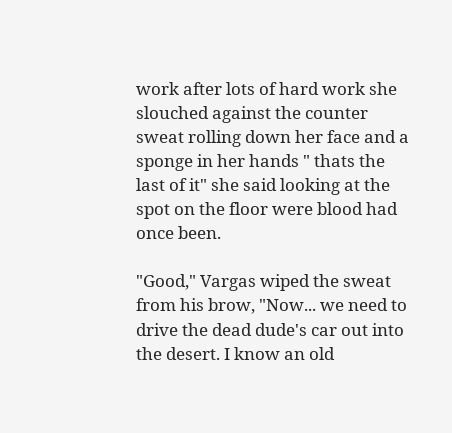work after lots of hard work she slouched against the counter sweat rolling down her face and a sponge in her hands " thats the last of it" she said looking at the spot on the floor were blood had once been.

"Good," Vargas wiped the sweat from his brow, "Now... we need to drive the dead dude's car out into the desert. I know an old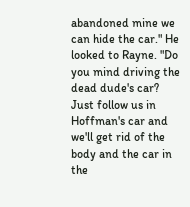abandoned mine we can hide the car." He looked to Rayne. "Do you mind driving the dead dude's car? Just follow us in Hoffman's car and we'll get rid of the body and the car in the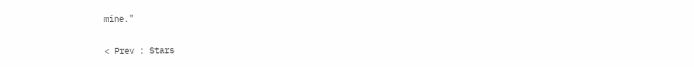mine."

< Prev : Stars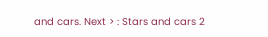and cars. Next > : Stars and cars 2